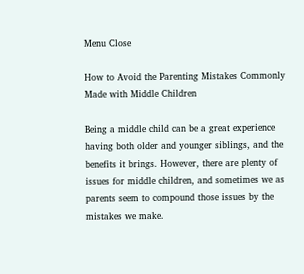Menu Close

How to Avoid the Parenting Mistakes Commonly Made with Middle Children

Being a middle child can be a great experience having both older and younger siblings, and the benefits it brings. However, there are plenty of issues for middle children, and sometimes we as parents seem to compound those issues by the mistakes we make.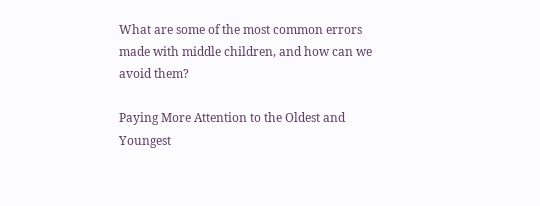What are some of the most common errors made with middle children, and how can we avoid them?

Paying More Attention to the Oldest and Youngest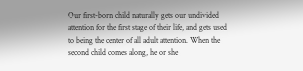Our first-born child naturally gets our undivided attention for the first stage of their life, and gets used to being the center of all adult attention. When the second child comes along, he or she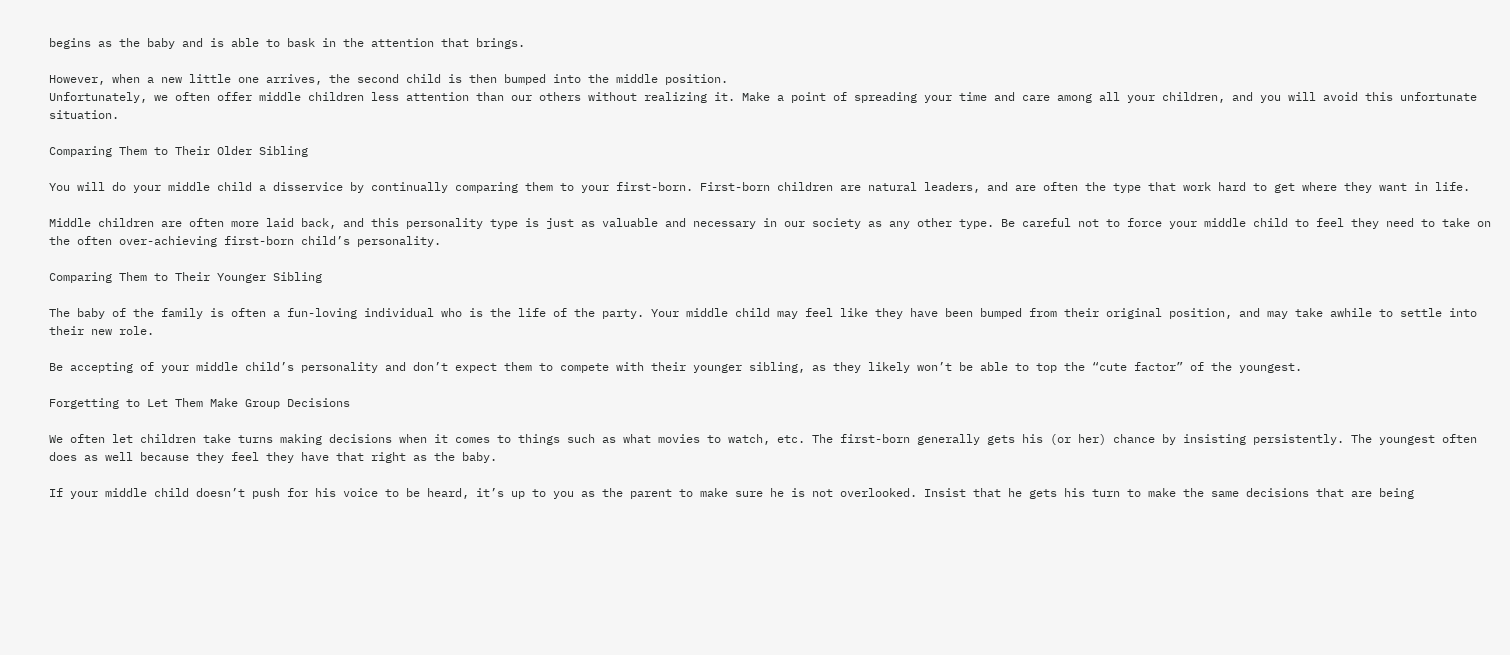begins as the baby and is able to bask in the attention that brings.

However, when a new little one arrives, the second child is then bumped into the middle position.
Unfortunately, we often offer middle children less attention than our others without realizing it. Make a point of spreading your time and care among all your children, and you will avoid this unfortunate situation.

Comparing Them to Their Older Sibling

You will do your middle child a disservice by continually comparing them to your first-born. First-born children are natural leaders, and are often the type that work hard to get where they want in life.

Middle children are often more laid back, and this personality type is just as valuable and necessary in our society as any other type. Be careful not to force your middle child to feel they need to take on the often over-achieving first-born child’s personality.

Comparing Them to Their Younger Sibling

The baby of the family is often a fun-loving individual who is the life of the party. Your middle child may feel like they have been bumped from their original position, and may take awhile to settle into their new role.

Be accepting of your middle child’s personality and don’t expect them to compete with their younger sibling, as they likely won’t be able to top the “cute factor” of the youngest.

Forgetting to Let Them Make Group Decisions

We often let children take turns making decisions when it comes to things such as what movies to watch, etc. The first-born generally gets his (or her) chance by insisting persistently. The youngest often does as well because they feel they have that right as the baby.

If your middle child doesn’t push for his voice to be heard, it’s up to you as the parent to make sure he is not overlooked. Insist that he gets his turn to make the same decisions that are being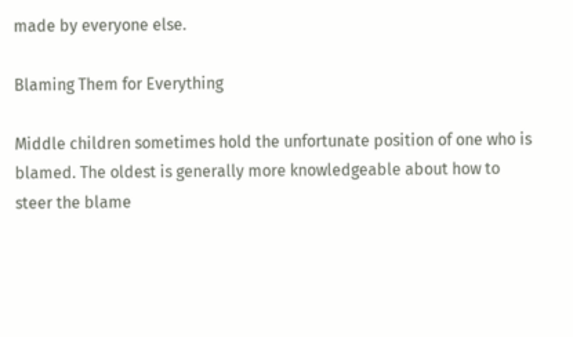made by everyone else.

Blaming Them for Everything

Middle children sometimes hold the unfortunate position of one who is blamed. The oldest is generally more knowledgeable about how to steer the blame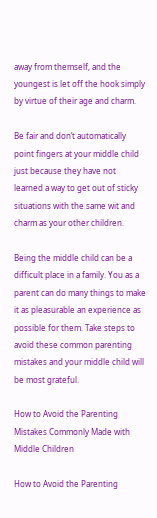away from themself, and the youngest is let off the hook simply by virtue of their age and charm.

Be fair and don’t automatically point fingers at your middle child just because they have not learned a way to get out of sticky situations with the same wit and charm as your other children.

Being the middle child can be a difficult place in a family. You as a parent can do many things to make it as pleasurable an experience as possible for them. Take steps to avoid these common parenting mistakes and your middle child will be most grateful.

How to Avoid the Parenting Mistakes Commonly Made with Middle Children

How to Avoid the Parenting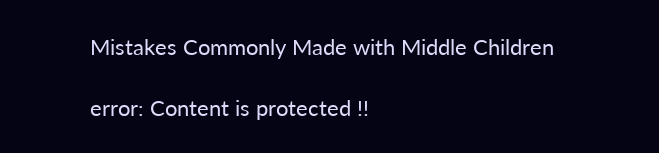Mistakes Commonly Made with Middle Children

error: Content is protected !!